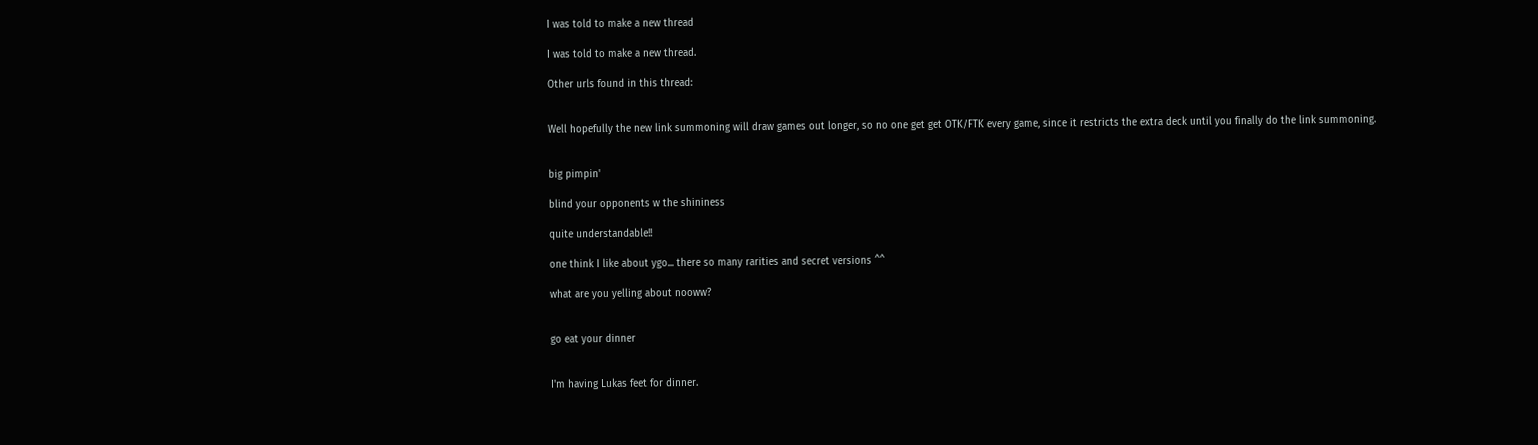I was told to make a new thread

I was told to make a new thread.

Other urls found in this thread:


Well hopefully the new link summoning will draw games out longer, so no one get get OTK/FTK every game, since it restricts the extra deck until you finally do the link summoning.


big pimpin'

blind your opponents w the shininess

quite understandable!!

one think I like about ygo... there so many rarities and secret versions ^^

what are you yelling about nooww?


go eat your dinner


I'm having Lukas feet for dinner.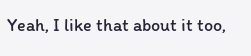Yeah, I like that about it too,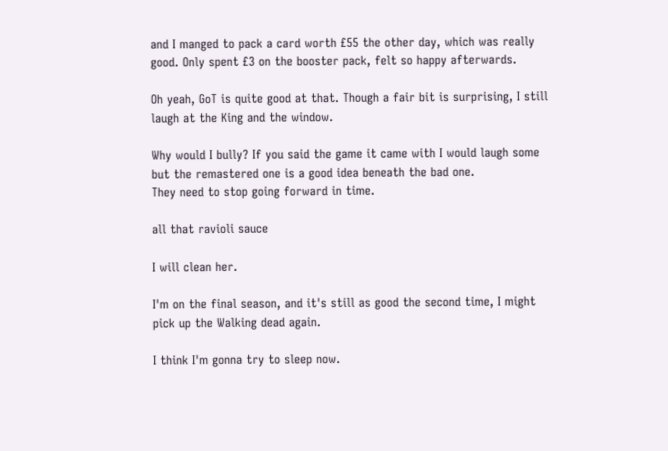and I manged to pack a card worth £55 the other day, which was really good. Only spent £3 on the booster pack, felt so happy afterwards.

Oh yeah, GoT is quite good at that. Though a fair bit is surprising, I still laugh at the King and the window.

Why would I bully? If you said the game it came with I would laugh some but the remastered one is a good idea beneath the bad one.
They need to stop going forward in time.

all that ravioli sauce

I will clean her.

I'm on the final season, and it's still as good the second time, I might pick up the Walking dead again.

I think I'm gonna try to sleep now.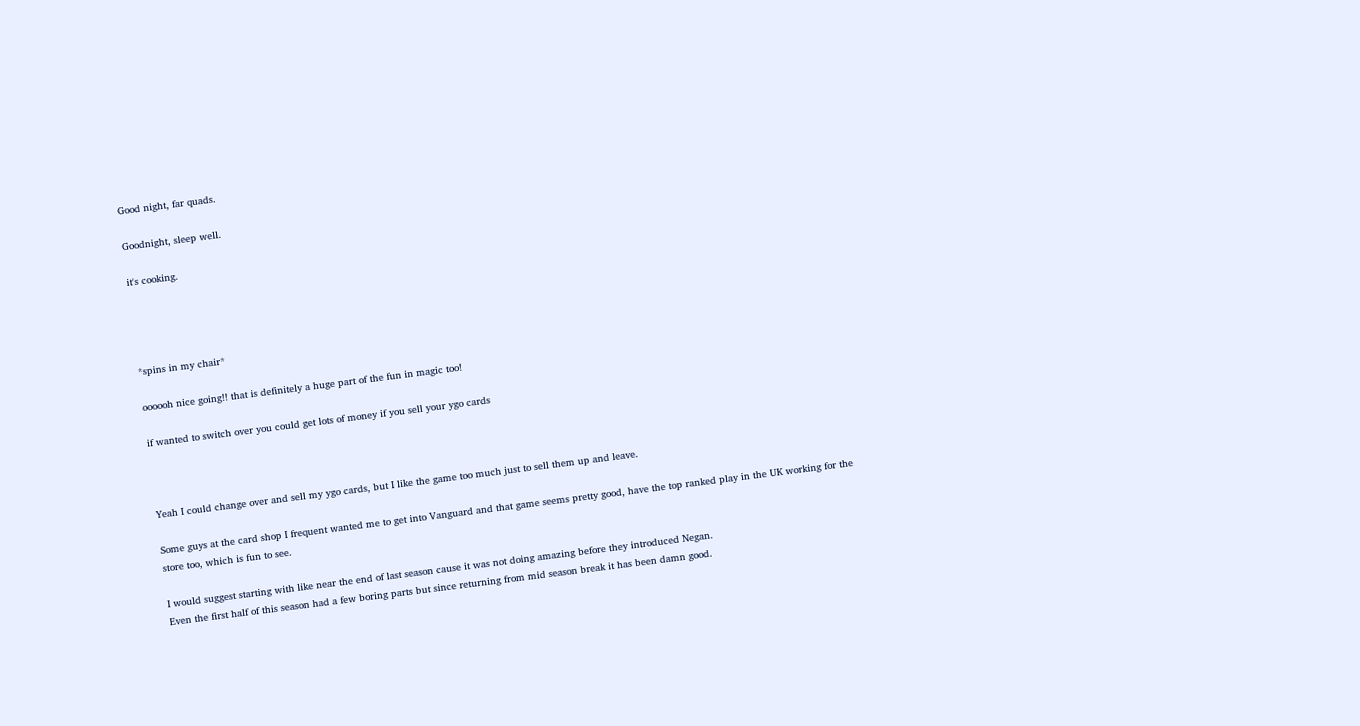Good night, far quads.

Goodnight, sleep well.

it's cooking.




*spins in my chair*

oooooh nice going!! that is definitely a huge part of the fun in magic too!

if wanted to switch over you could get lots of money if you sell your ygo cards



Yeah I could change over and sell my ygo cards, but I like the game too much just to sell them up and leave.

Some guys at the card shop I frequent wanted me to get into Vanguard and that game seems pretty good, have the top ranked play in the UK working for the store too, which is fun to see.

I would suggest starting with like near the end of last season cause it was not doing amazing before they introduced Negan.
Even the first half of this season had a few boring parts but since returning from mid season break it has been damn good.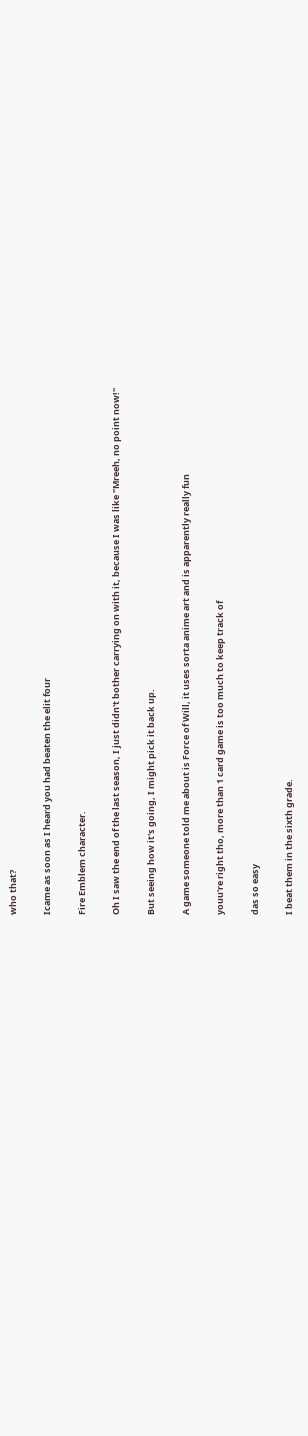who that?

Icame as soon as I heard you had beaten the elit four

Fire Emblem character.

Oh I saw the end of the last season, I just didn't bother carrying on with it, because I was like "Mreeh, no point now!"

But seeing how it's going, I might pick it back up.

A game someone told me about is Force of Will, it uses sorta anime art and is apparently really fun

youu're right tho, more than 1 card game is too much to keep track of

das so easy

I beat them in the sixth grade.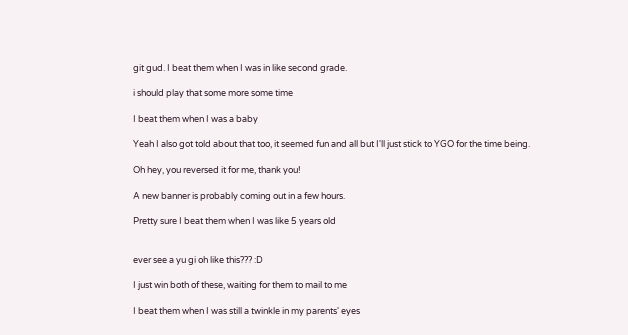git gud. I beat them when I was in like second grade.

i should play that some more some time

I beat them when I was a baby

Yeah I also got told about that too, it seemed fun and all but I'll just stick to YGO for the time being.

Oh hey, you reversed it for me, thank you!

A new banner is probably coming out in a few hours.

Pretty sure I beat them when I was like 5 years old


ever see a yu gi oh like this??? :D

I just win both of these, waiting for them to mail to me

I beat them when I was still a twinkle in my parents' eyes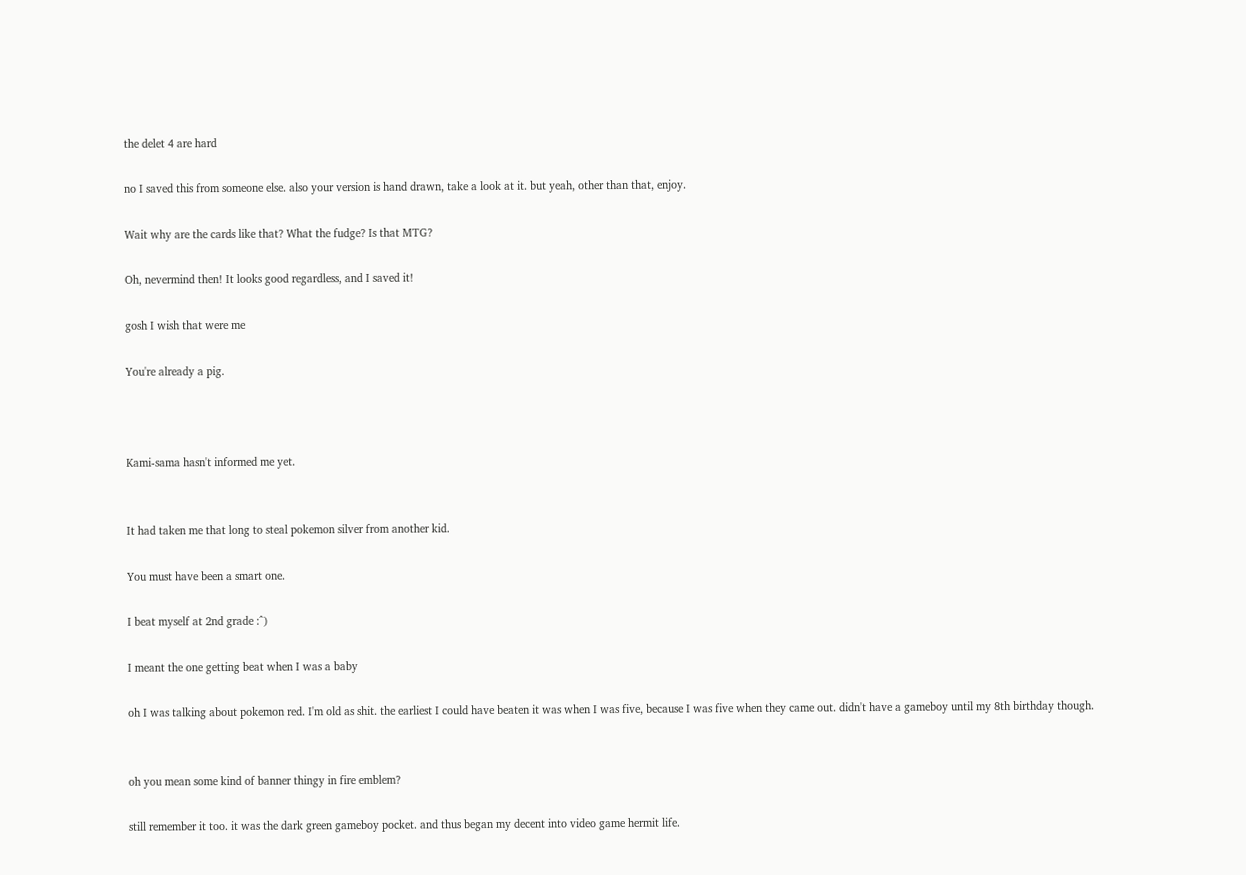the delet 4 are hard

no I saved this from someone else. also your version is hand drawn, take a look at it. but yeah, other than that, enjoy.

Wait why are the cards like that? What the fudge? Is that MTG?

Oh, nevermind then! It looks good regardless, and I saved it!

gosh I wish that were me

You're already a pig.



Kami-sama hasn't informed me yet.


It had taken me that long to steal pokemon silver from another kid.

You must have been a smart one.

I beat myself at 2nd grade :^)

I meant the one getting beat when I was a baby

oh I was talking about pokemon red. I'm old as shit. the earliest I could have beaten it was when I was five, because I was five when they came out. didn't have a gameboy until my 8th birthday though.


oh you mean some kind of banner thingy in fire emblem?

still remember it too. it was the dark green gameboy pocket. and thus began my decent into video game hermit life.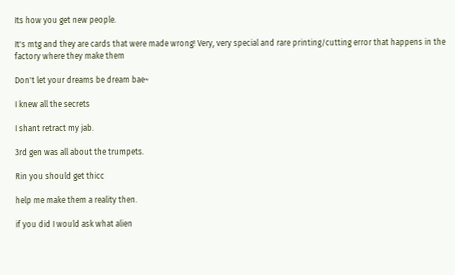Its how you get new people.

It's mtg and they are cards that were made wrong! Very, very special and rare printing/cutting error that happens in the factory where they make them

Don't let your dreams be dream bae~

I knew all the secrets

I shant retract my jab.

3rd gen was all about the trumpets.

Rin you should get thicc

help me make them a reality then.

if you did I would ask what alien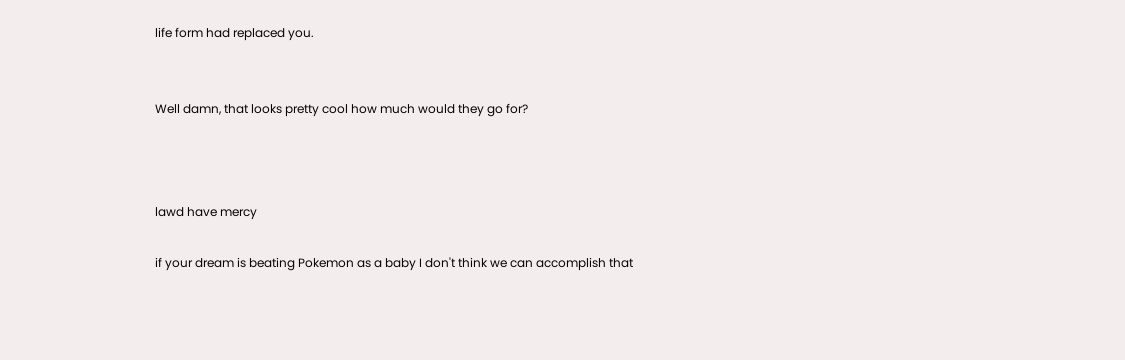life form had replaced you.


Well damn, that looks pretty cool how much would they go for?



lawd have mercy

if your dream is beating Pokemon as a baby I don't think we can accomplish that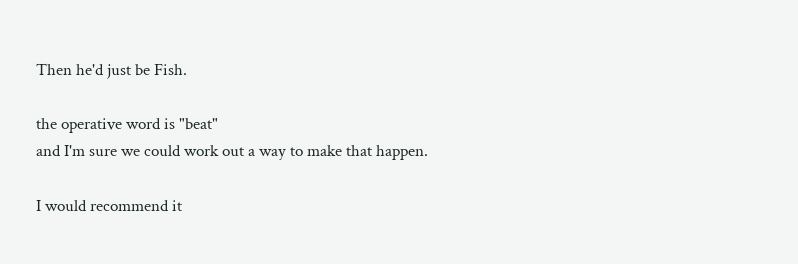Then he'd just be Fish.

the operative word is "beat"
and I'm sure we could work out a way to make that happen.

I would recommend it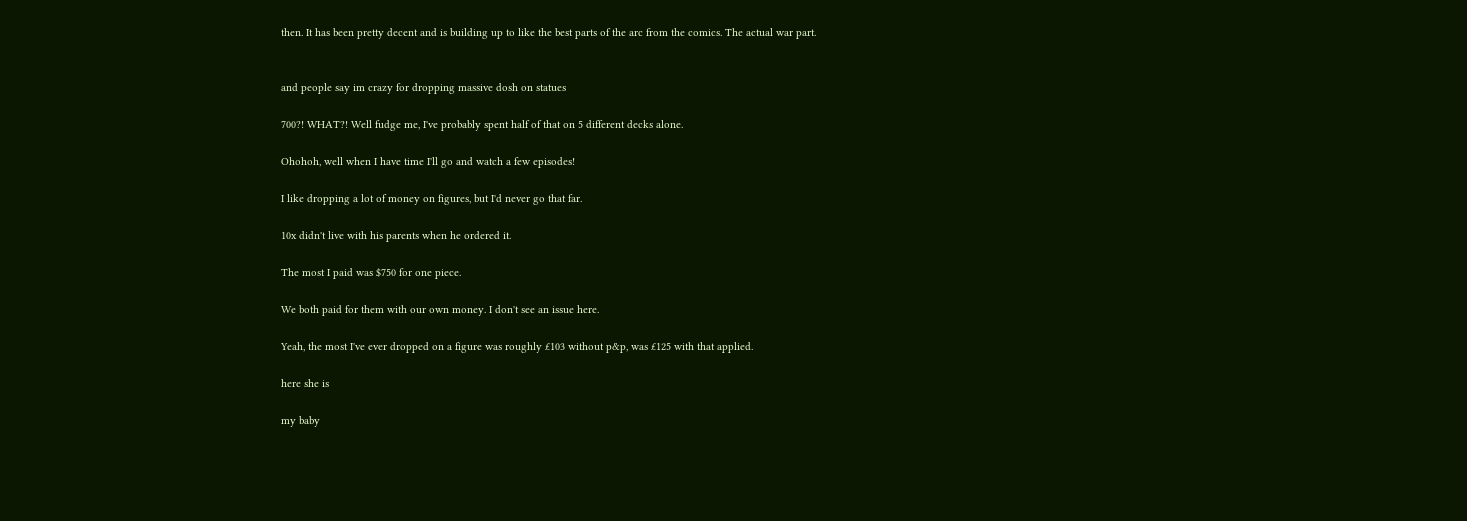then. It has been pretty decent and is building up to like the best parts of the arc from the comics. The actual war part.


and people say im crazy for dropping massive dosh on statues

700?! WHAT?! Well fudge me, I've probably spent half of that on 5 different decks alone.

Ohohoh, well when I have time I'll go and watch a few episodes!

I like dropping a lot of money on figures, but I'd never go that far.

10x didn't live with his parents when he ordered it.

The most I paid was $750 for one piece.

We both paid for them with our own money. I don't see an issue here.

Yeah, the most I've ever dropped on a figure was roughly £103 without p&p, was £125 with that applied.

here she is

my baby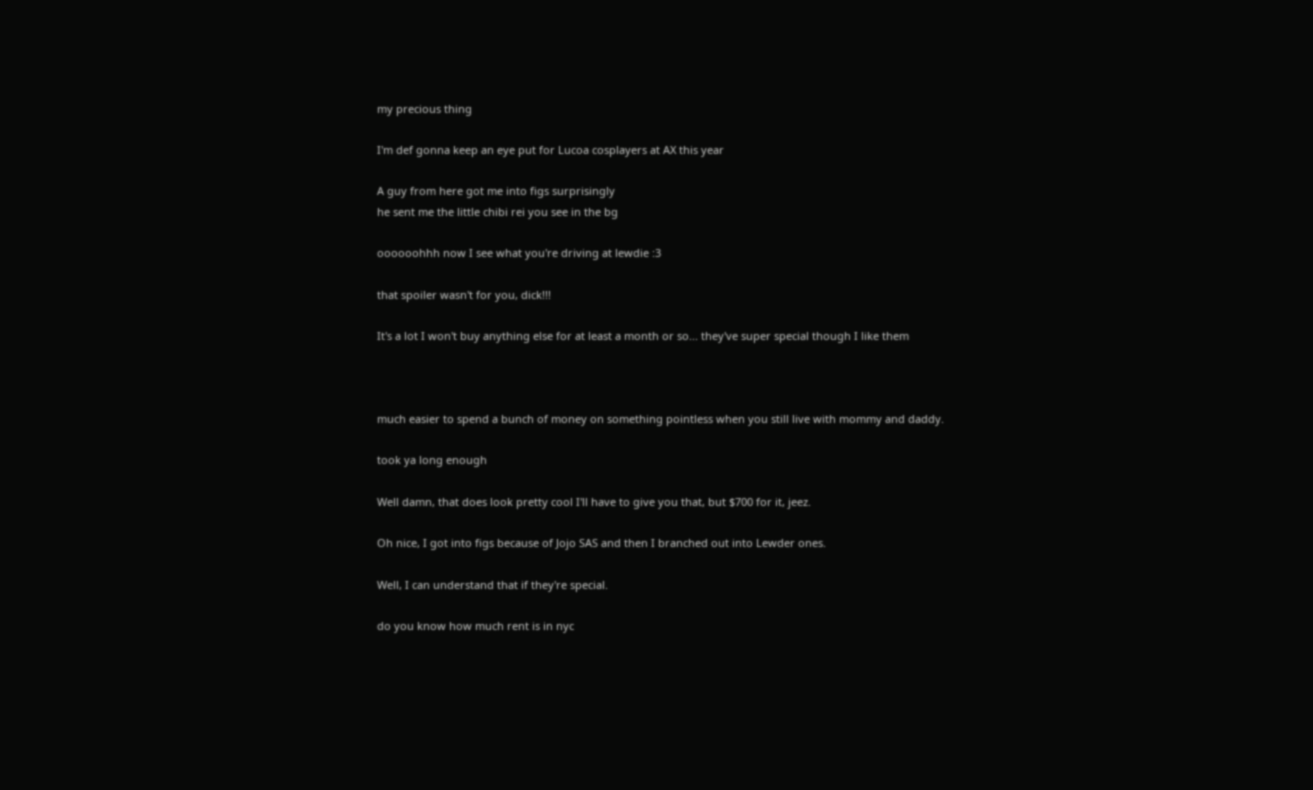my precious thing

I'm def gonna keep an eye put for Lucoa cosplayers at AX this year

A guy from here got me into figs surprisingly
he sent me the little chibi rei you see in the bg

oooooohhh now I see what you're driving at lewdie :3

that spoiler wasn't for you, dick!!!

It's a lot I won't buy anything else for at least a month or so... they've super special though I like them



much easier to spend a bunch of money on something pointless when you still live with mommy and daddy.

took ya long enough

Well damn, that does look pretty cool I'll have to give you that, but $700 for it, jeez.

Oh nice, I got into figs because of Jojo SAS and then I branched out into Lewder ones.

Well, I can understand that if they're special.

do you know how much rent is in nyc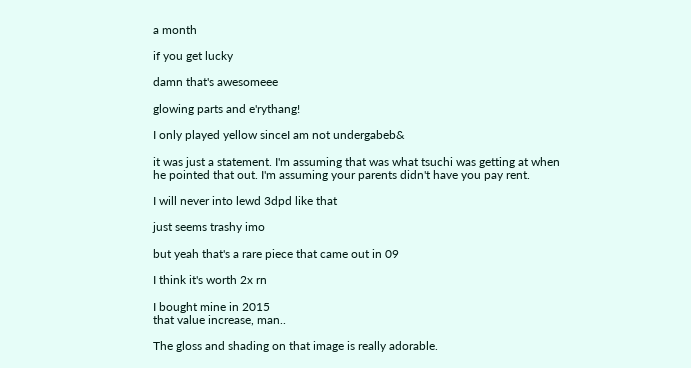a month

if you get lucky

damn that's awesomeee

glowing parts and e'rythang!

I only played yellow sinceI am not undergabeb&

it was just a statement. I'm assuming that was what tsuchi was getting at when he pointed that out. I'm assuming your parents didn't have you pay rent.

I will never into lewd 3dpd like that

just seems trashy imo

but yeah that's a rare piece that came out in 09

I think it's worth 2x rn

I bought mine in 2015
that value increase, man..

The gloss and shading on that image is really adorable.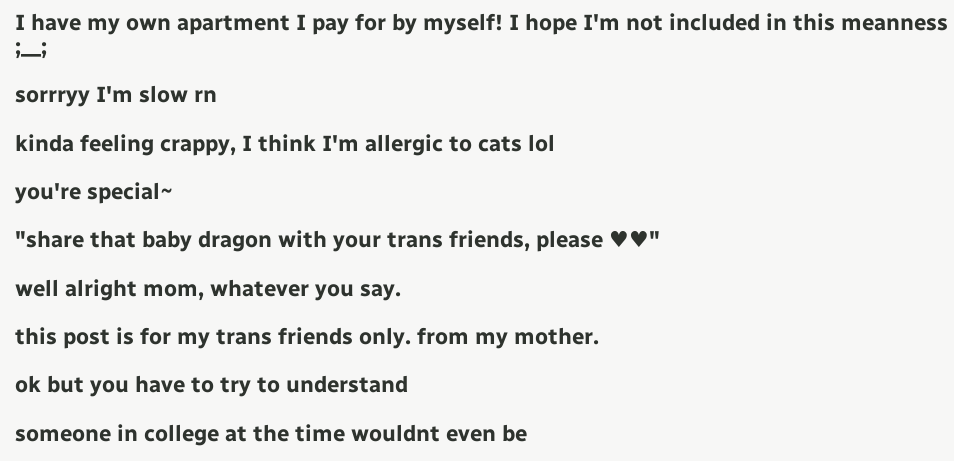I have my own apartment I pay for by myself! I hope I'm not included in this meanness ;__;

sorrryy I'm slow rn

kinda feeling crappy, I think I'm allergic to cats lol

you're special~

"share that baby dragon with your trans friends, please ♥♥"

well alright mom, whatever you say.

this post is for my trans friends only. from my mother.

ok but you have to try to understand

someone in college at the time wouldnt even be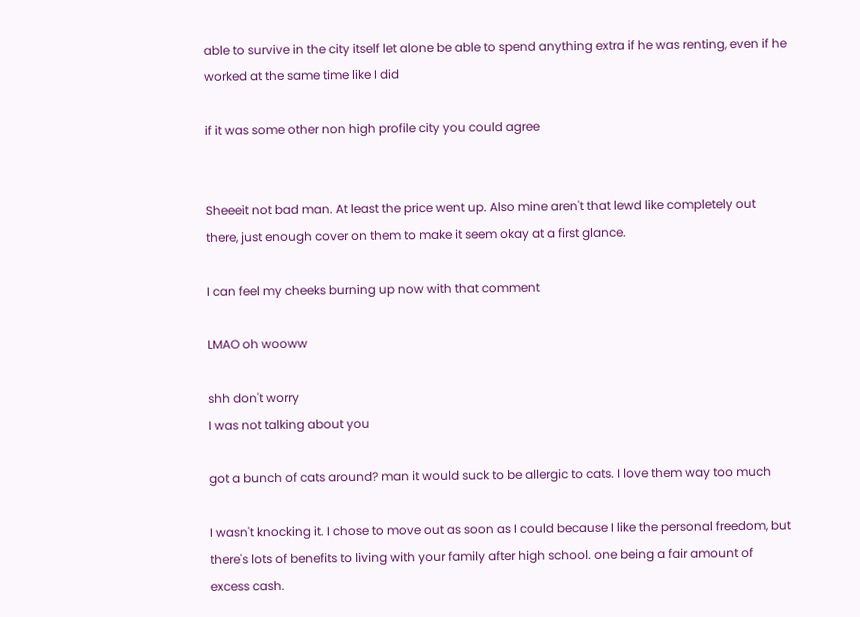able to survive in the city itself let alone be able to spend anything extra if he was renting, even if he worked at the same time like I did

if it was some other non high profile city you could agree


Sheeeit not bad man. At least the price went up. Also mine aren't that lewd like completely out there, just enough cover on them to make it seem okay at a first glance.

I can feel my cheeks burning up now with that comment

LMAO oh wooww

shh don't worry
I was not talking about you

got a bunch of cats around? man it would suck to be allergic to cats. I love them way too much

I wasn't knocking it. I chose to move out as soon as I could because I like the personal freedom, but there's lots of benefits to living with your family after high school. one being a fair amount of excess cash.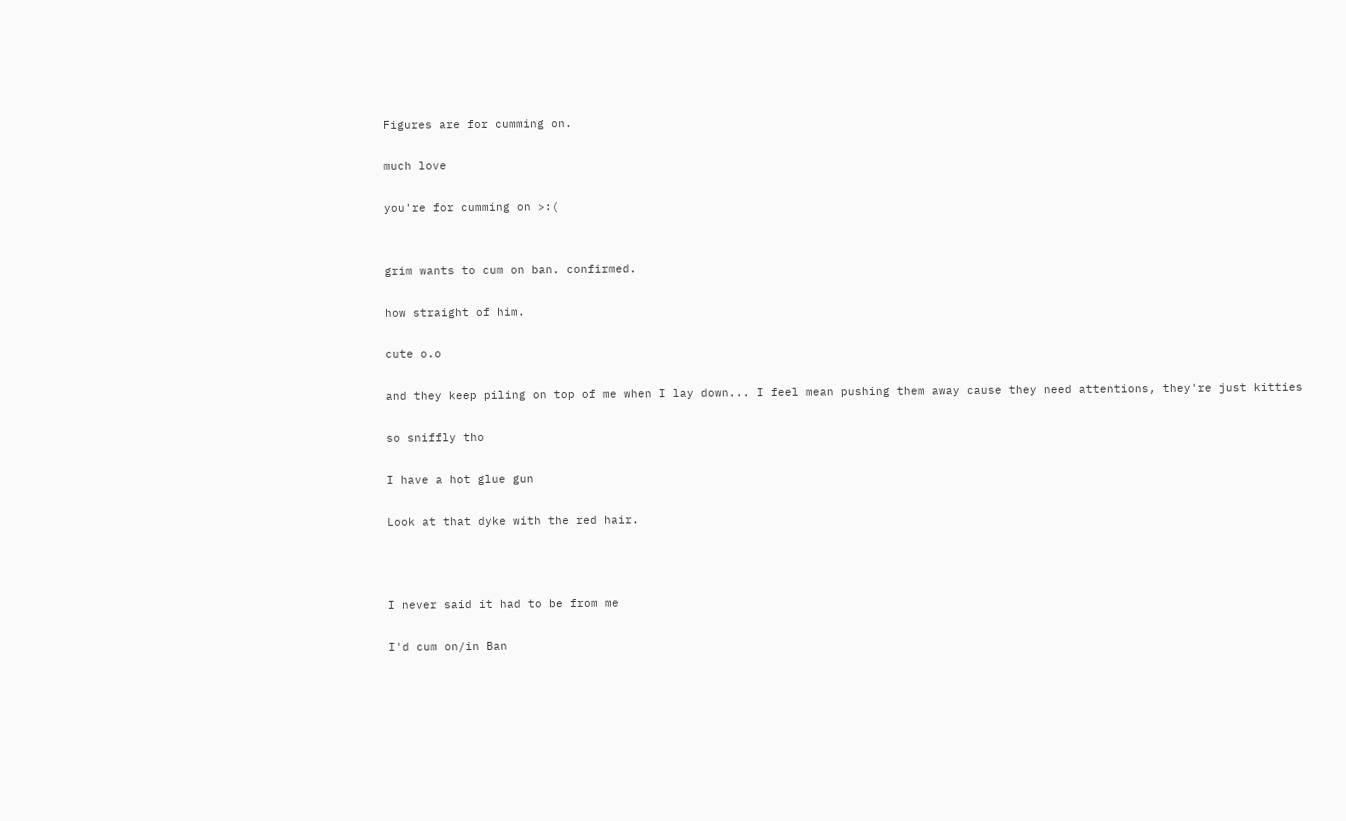Figures are for cumming on.

much love

you're for cumming on >:(


grim wants to cum on ban. confirmed.

how straight of him.

cute o.o

and they keep piling on top of me when I lay down... I feel mean pushing them away cause they need attentions, they're just kitties

so sniffly tho

I have a hot glue gun

Look at that dyke with the red hair.



I never said it had to be from me

I'd cum on/in Ban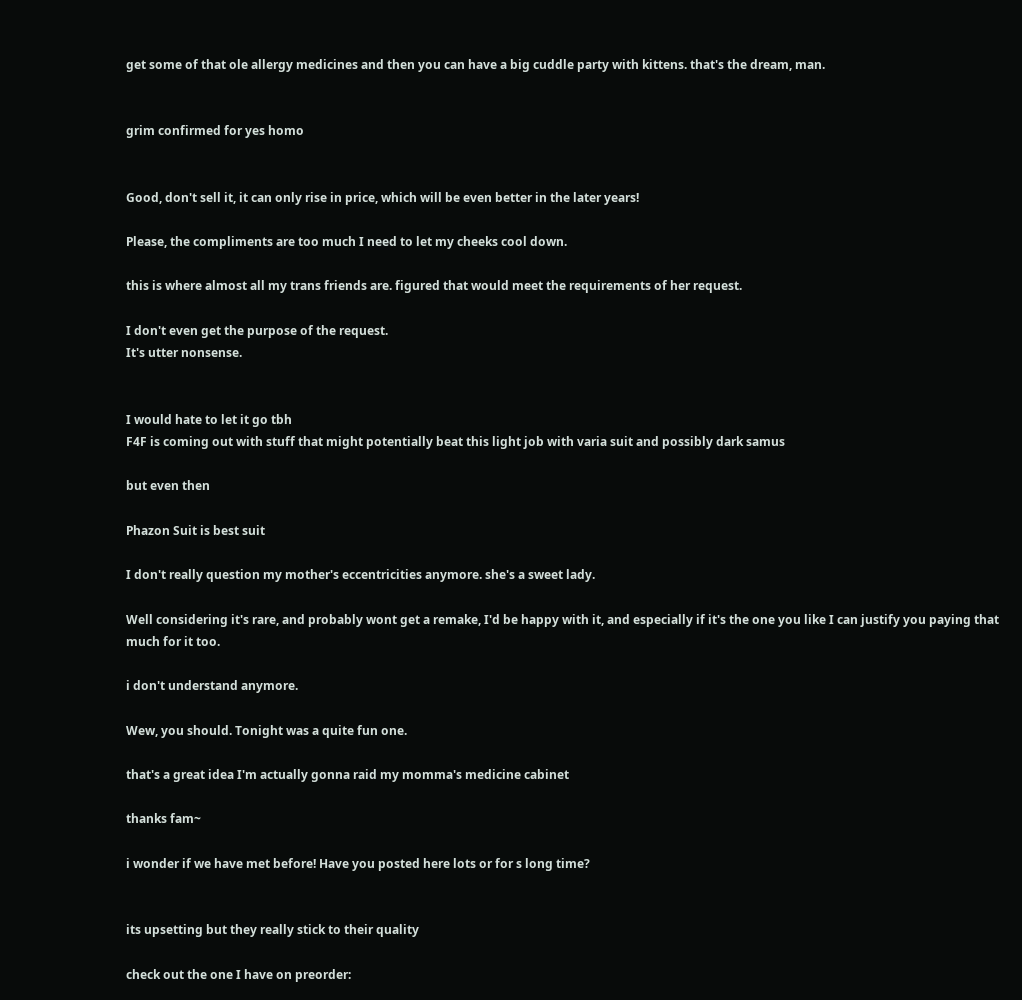get some of that ole allergy medicines and then you can have a big cuddle party with kittens. that's the dream, man.


grim confirmed for yes homo


Good, don't sell it, it can only rise in price, which will be even better in the later years!

Please, the compliments are too much I need to let my cheeks cool down.

this is where almost all my trans friends are. figured that would meet the requirements of her request.

I don't even get the purpose of the request.
It's utter nonsense.


I would hate to let it go tbh
F4F is coming out with stuff that might potentially beat this light job with varia suit and possibly dark samus

but even then

Phazon Suit is best suit

I don't really question my mother's eccentricities anymore. she's a sweet lady.

Well considering it's rare, and probably wont get a remake, I'd be happy with it, and especially if it's the one you like I can justify you paying that much for it too.

i don't understand anymore.

Wew, you should. Tonight was a quite fun one.

that's a great idea I'm actually gonna raid my momma's medicine cabinet

thanks fam~

i wonder if we have met before! Have you posted here lots or for s long time?


its upsetting but they really stick to their quality

check out the one I have on preorder: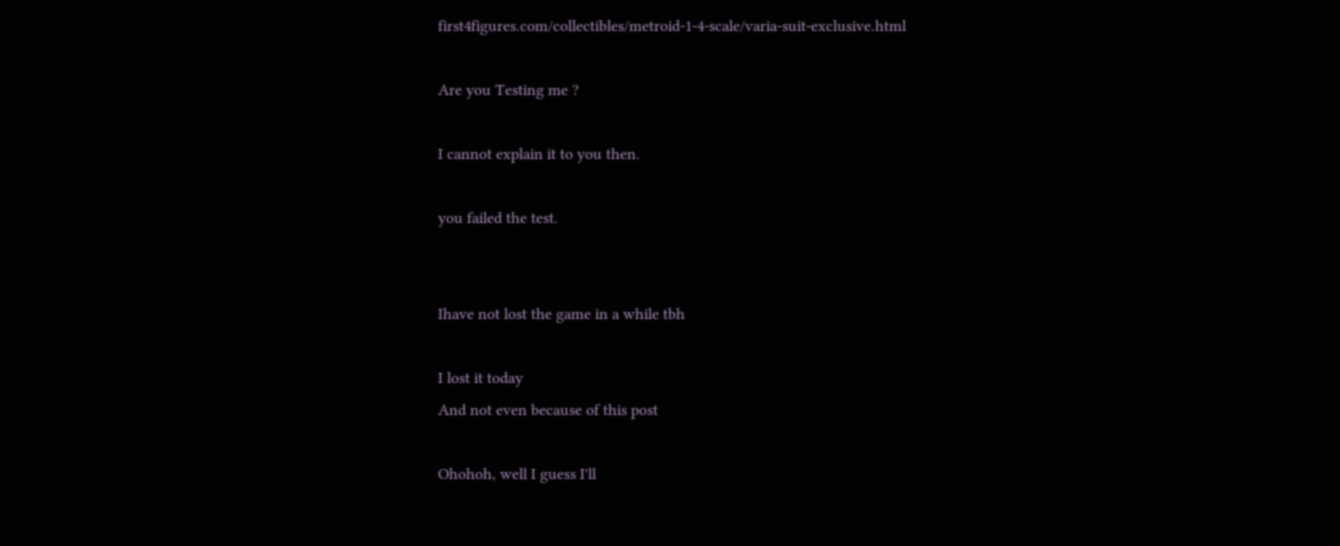first4figures.com/collectibles/metroid-1-4-scale/varia-suit-exclusive.html

Are you Testing me ?

I cannot explain it to you then.

you failed the test.


Ihave not lost the game in a while tbh

I lost it today
And not even because of this post

Ohohoh, well I guess I'll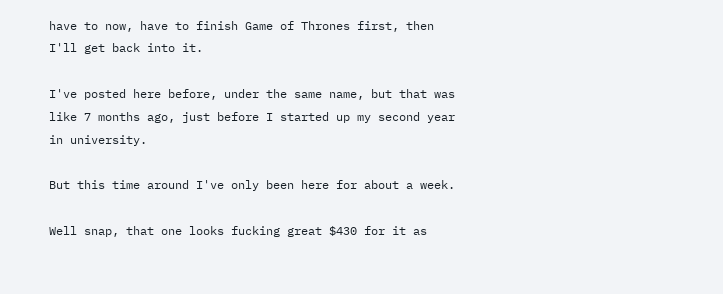have to now, have to finish Game of Thrones first, then I'll get back into it.

I've posted here before, under the same name, but that was like 7 months ago, just before I started up my second year in university.

But this time around I've only been here for about a week.

Well snap, that one looks fucking great $430 for it as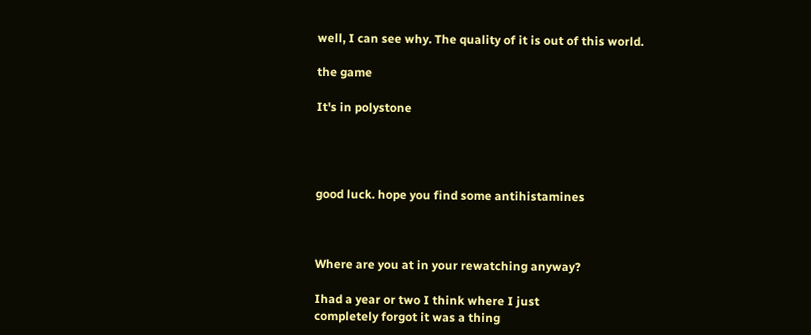well, I can see why. The quality of it is out of this world.

the game

It's in polystone




good luck. hope you find some antihistamines



Where are you at in your rewatching anyway?

Ihad a year or two I think where I just
completely forgot it was a thing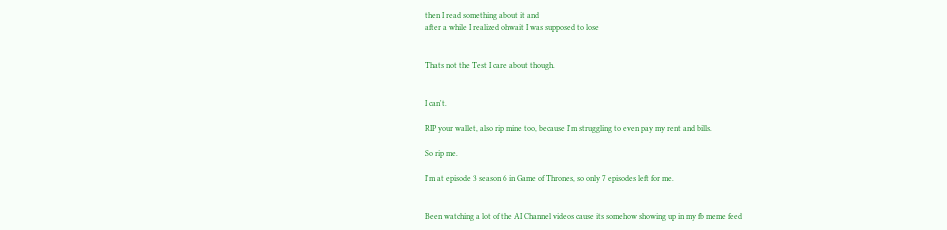then I read something about it and
after a while I realized ohwait I was supposed to lose


Thats not the Test I care about though.


I can't.

RIP your wallet, also rip mine too, because I'm struggling to even pay my rent and bills.

So rip me.

I'm at episode 3 season 6 in Game of Thrones, so only 7 episodes left for me.


Been watching a lot of the AI Channel videos cause its somehow showing up in my fb meme feed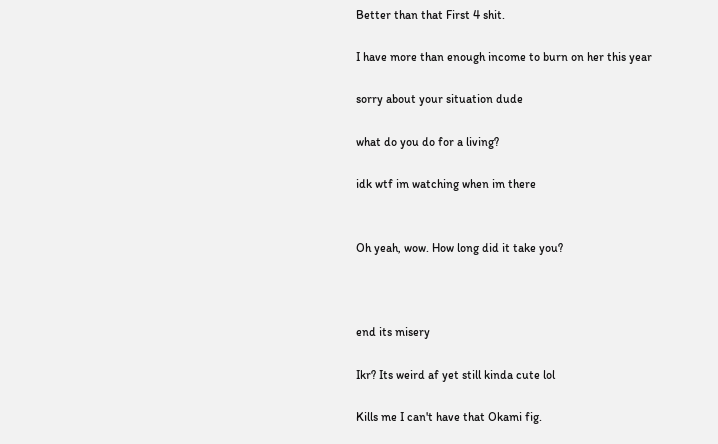Better than that First 4 shit.

I have more than enough income to burn on her this year

sorry about your situation dude

what do you do for a living?

idk wtf im watching when im there


Oh yeah, wow. How long did it take you?



end its misery

Ikr? Its weird af yet still kinda cute lol

Kills me I can't have that Okami fig.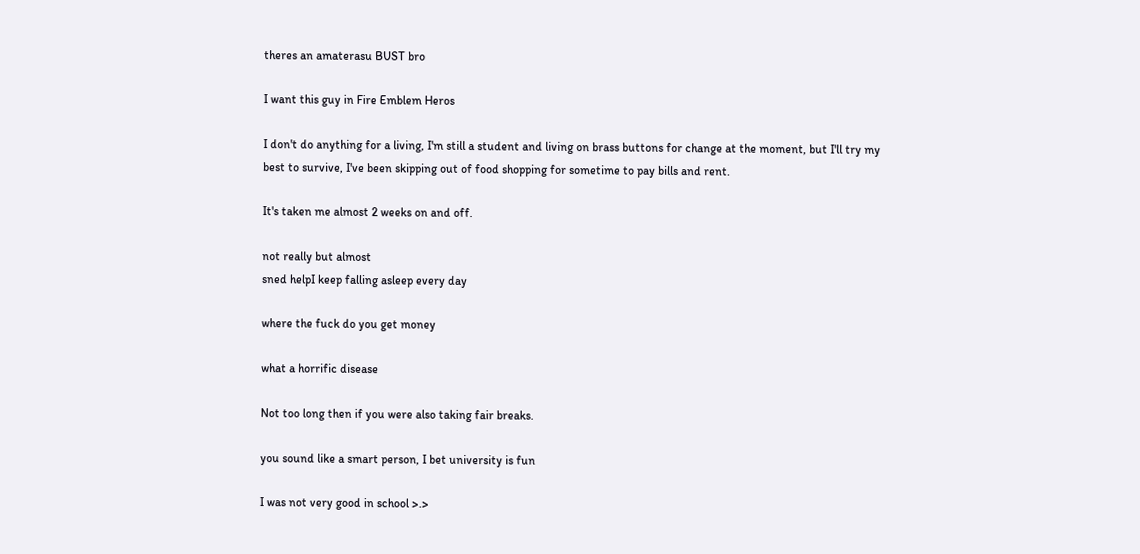theres an amaterasu BUST bro

I want this guy in Fire Emblem Heros

I don't do anything for a living, I'm still a student and living on brass buttons for change at the moment, but I'll try my best to survive, I've been skipping out of food shopping for sometime to pay bills and rent.

It's taken me almost 2 weeks on and off.

not really but almost
sned helpI keep falling asleep every day

where the fuck do you get money

what a horrific disease

Not too long then if you were also taking fair breaks.

you sound like a smart person, I bet university is fun

I was not very good in school >.>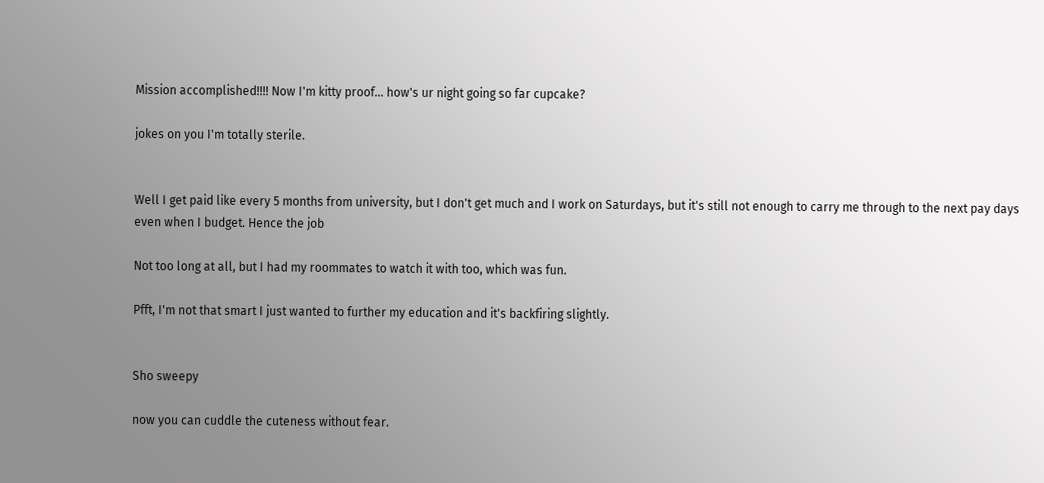Mission accomplished!!!! Now I'm kitty proof... how's ur night going so far cupcake?

jokes on you I'm totally sterile.


Well I get paid like every 5 months from university, but I don't get much and I work on Saturdays, but it's still not enough to carry me through to the next pay days even when I budget. Hence the job

Not too long at all, but I had my roommates to watch it with too, which was fun.

Pfft, I'm not that smart I just wanted to further my education and it's backfiring slightly.


Sho sweepy

now you can cuddle the cuteness without fear.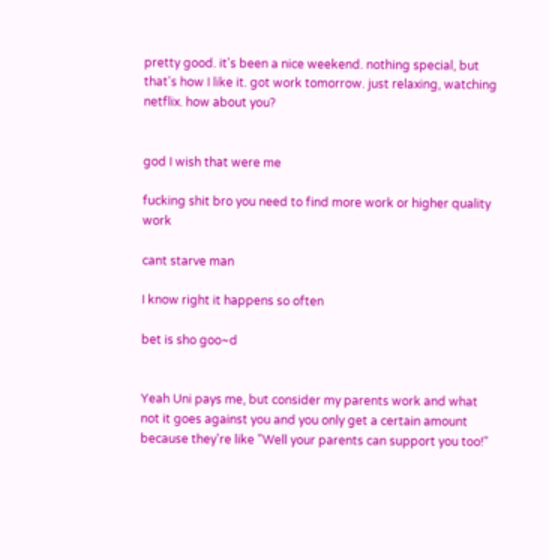pretty good. it's been a nice weekend. nothing special, but that's how I like it. got work tomorrow. just relaxing, watching netflix. how about you?


god I wish that were me

fucking shit bro you need to find more work or higher quality work

cant starve man

I know right it happens so often

bet is sho goo~d


Yeah Uni pays me, but consider my parents work and what not it goes against you and you only get a certain amount because they're like "Well your parents can support you too!"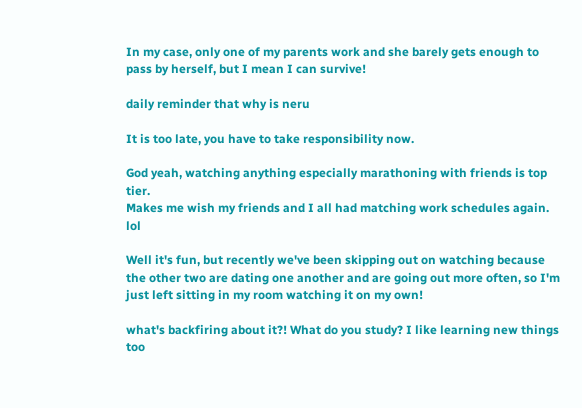In my case, only one of my parents work and she barely gets enough to pass by herself, but I mean I can survive!

daily reminder that why is neru

It is too late, you have to take responsibility now.

God yeah, watching anything especially marathoning with friends is top tier.
Makes me wish my friends and I all had matching work schedules again. lol

Well it's fun, but recently we've been skipping out on watching because the other two are dating one another and are going out more often, so I'm just left sitting in my room watching it on my own!

what's backfiring about it?! What do you study? I like learning new things too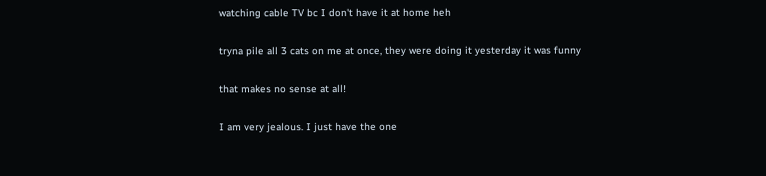watching cable TV bc I don't have it at home heh

tryna pile all 3 cats on me at once, they were doing it yesterday it was funny

that makes no sense at all!

I am very jealous. I just have the one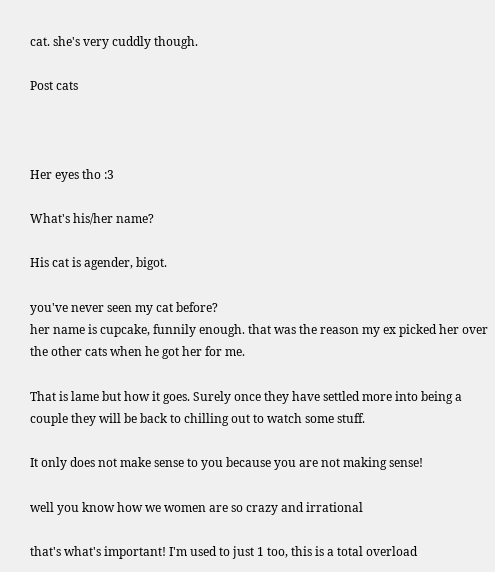cat. she's very cuddly though.

Post cats



Her eyes tho :3

What's his/her name?

His cat is agender, bigot.

you've never seen my cat before?
her name is cupcake, funnily enough. that was the reason my ex picked her over the other cats when he got her for me.

That is lame but how it goes. Surely once they have settled more into being a couple they will be back to chilling out to watch some stuff.

It only does not make sense to you because you are not making sense!

well you know how we women are so crazy and irrational

that's what's important! I'm used to just 1 too, this is a total overload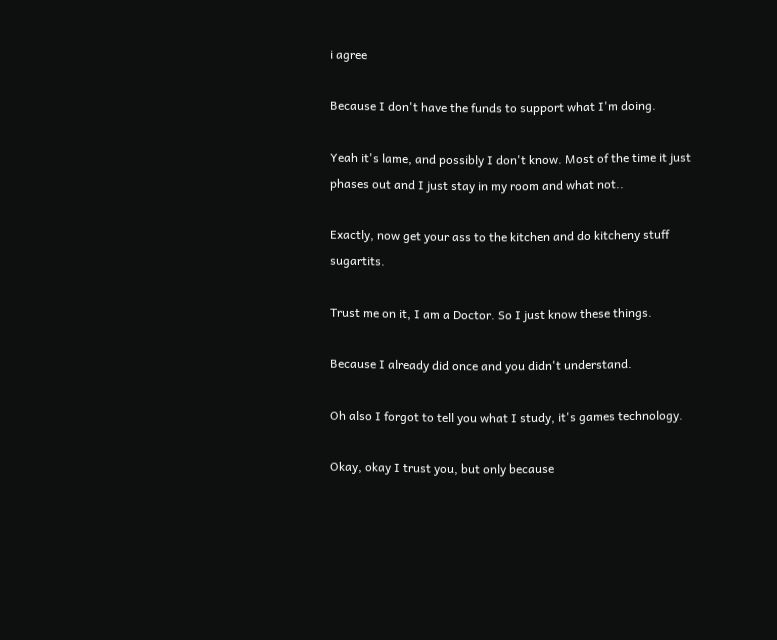i agree

Because I don't have the funds to support what I'm doing.

Yeah it's lame, and possibly I don't know. Most of the time it just phases out and I just stay in my room and what not..

Exactly, now get your ass to the kitchen and do kitcheny stuff sugartits.

Trust me on it, I am a Doctor. So I just know these things.

Because I already did once and you didn't understand.

Oh also I forgot to tell you what I study, it's games technology.

Okay, okay I trust you, but only because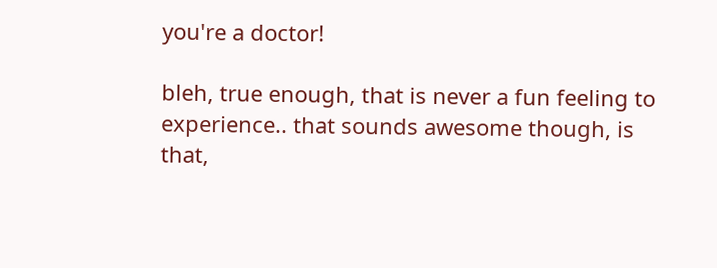you're a doctor!

bleh, true enough, that is never a fun feeling to experience.. that sounds awesome though, is that,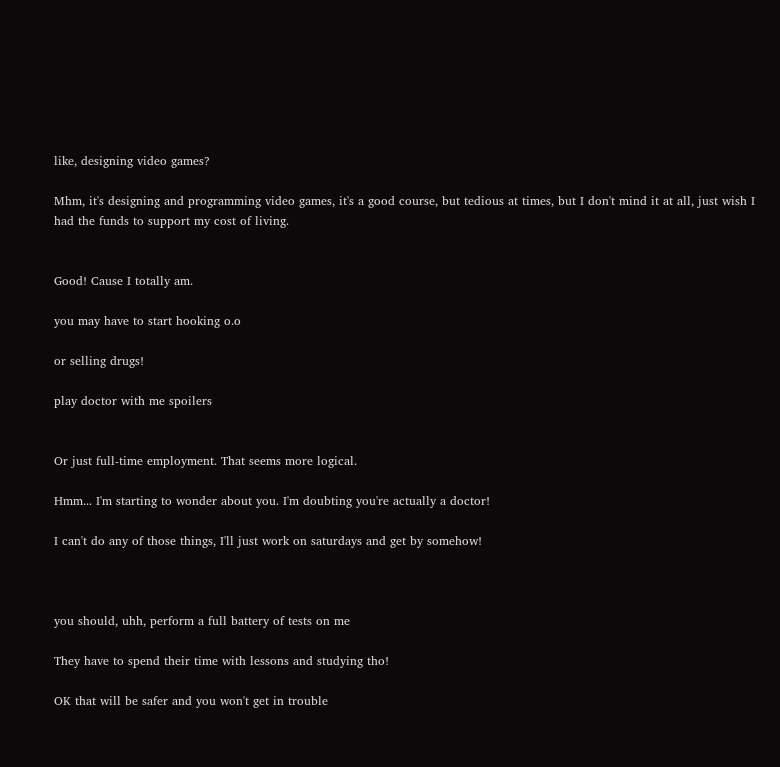like, designing video games?

Mhm, it's designing and programming video games, it's a good course, but tedious at times, but I don't mind it at all, just wish I had the funds to support my cost of living.


Good! Cause I totally am.

you may have to start hooking o.o

or selling drugs!

play doctor with me spoilers


Or just full-time employment. That seems more logical.

Hmm... I'm starting to wonder about you. I'm doubting you're actually a doctor!

I can't do any of those things, I'll just work on saturdays and get by somehow!



you should, uhh, perform a full battery of tests on me

They have to spend their time with lessons and studying tho!

OK that will be safer and you won't get in trouble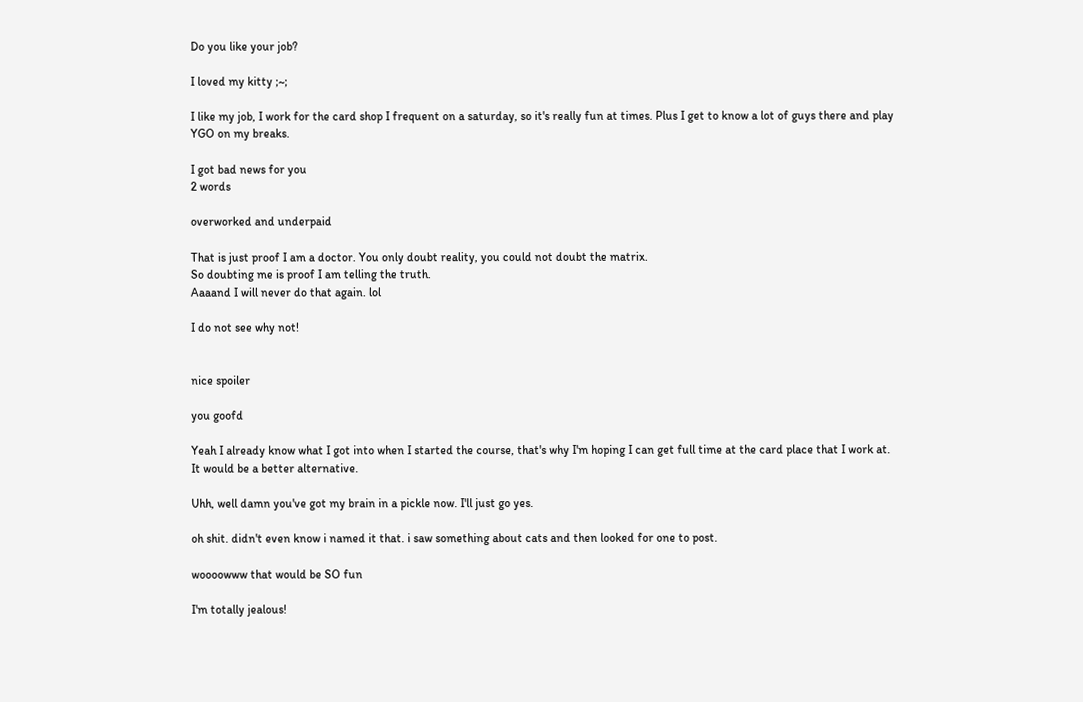Do you like your job?

I loved my kitty ;~;

I like my job, I work for the card shop I frequent on a saturday, so it's really fun at times. Plus I get to know a lot of guys there and play YGO on my breaks.

I got bad news for you
2 words

overworked and underpaid

That is just proof I am a doctor. You only doubt reality, you could not doubt the matrix.
So doubting me is proof I am telling the truth.
Aaaand I will never do that again. lol

I do not see why not!


nice spoiler

you goofd

Yeah I already know what I got into when I started the course, that's why I'm hoping I can get full time at the card place that I work at. It would be a better alternative.

Uhh, well damn you've got my brain in a pickle now. I'll just go yes.

oh shit. didn't even know i named it that. i saw something about cats and then looked for one to post.

woooowww that would be SO fun

I'm totally jealous!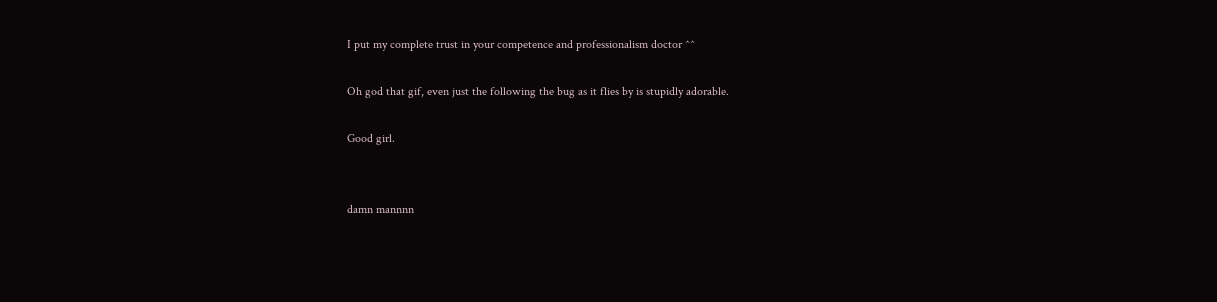I put my complete trust in your competence and professionalism doctor ^^

Oh god that gif, even just the following the bug as it flies by is stupidly adorable.

Good girl.


damn mannnn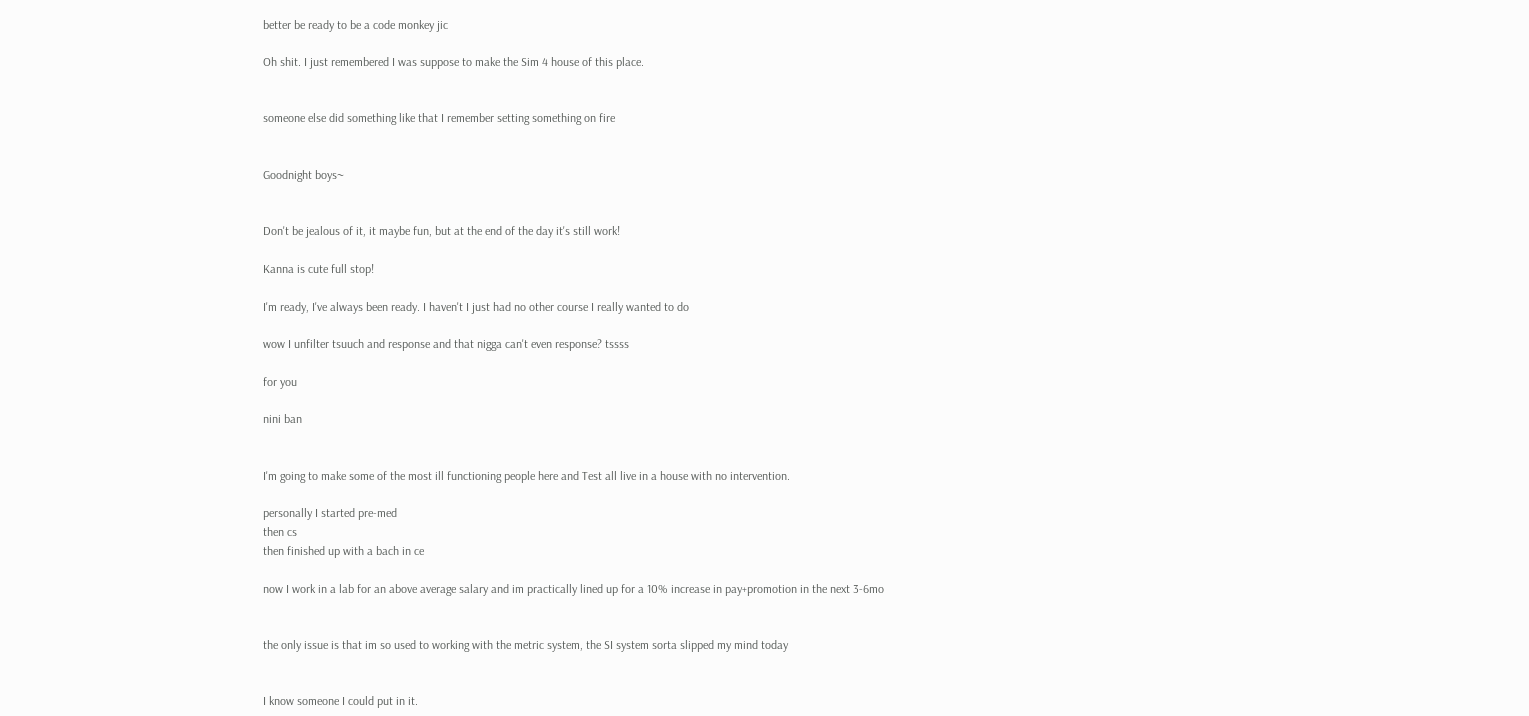better be ready to be a code monkey jic

Oh shit. I just remembered I was suppose to make the Sim 4 house of this place.


someone else did something like that I remember setting something on fire


Goodnight boys~


Don't be jealous of it, it maybe fun, but at the end of the day it's still work!

Kanna is cute full stop!

I'm ready, I've always been ready. I haven't I just had no other course I really wanted to do

wow I unfilter tsuuch and response and that nigga can't even response? tssss

for you

nini ban


I'm going to make some of the most ill functioning people here and Test all live in a house with no intervention.

personally I started pre-med
then cs
then finished up with a bach in ce

now I work in a lab for an above average salary and im practically lined up for a 10% increase in pay+promotion in the next 3-6mo


the only issue is that im so used to working with the metric system, the SI system sorta slipped my mind today


I know someone I could put in it.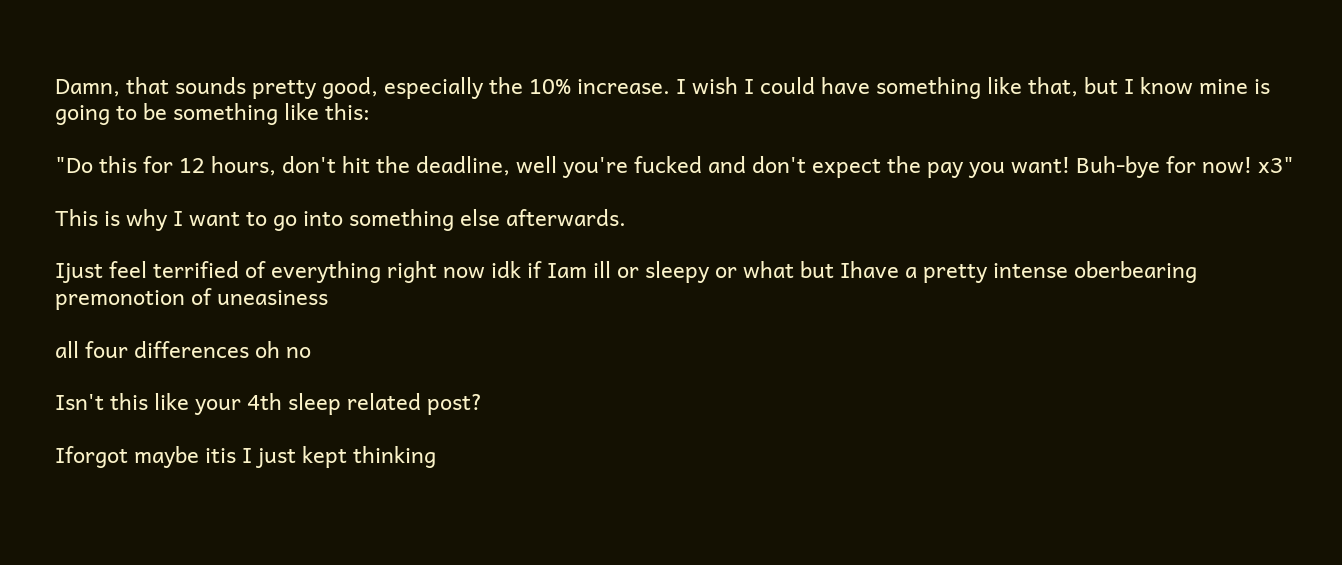Damn, that sounds pretty good, especially the 10% increase. I wish I could have something like that, but I know mine is going to be something like this:

"Do this for 12 hours, don't hit the deadline, well you're fucked and don't expect the pay you want! Buh-bye for now! x3"

This is why I want to go into something else afterwards.

Ijust feel terrified of everything right now idk if Iam ill or sleepy or what but Ihave a pretty intense oberbearing premonotion of uneasiness

all four differences oh no

Isn't this like your 4th sleep related post?

Iforgot maybe itis I just kept thinking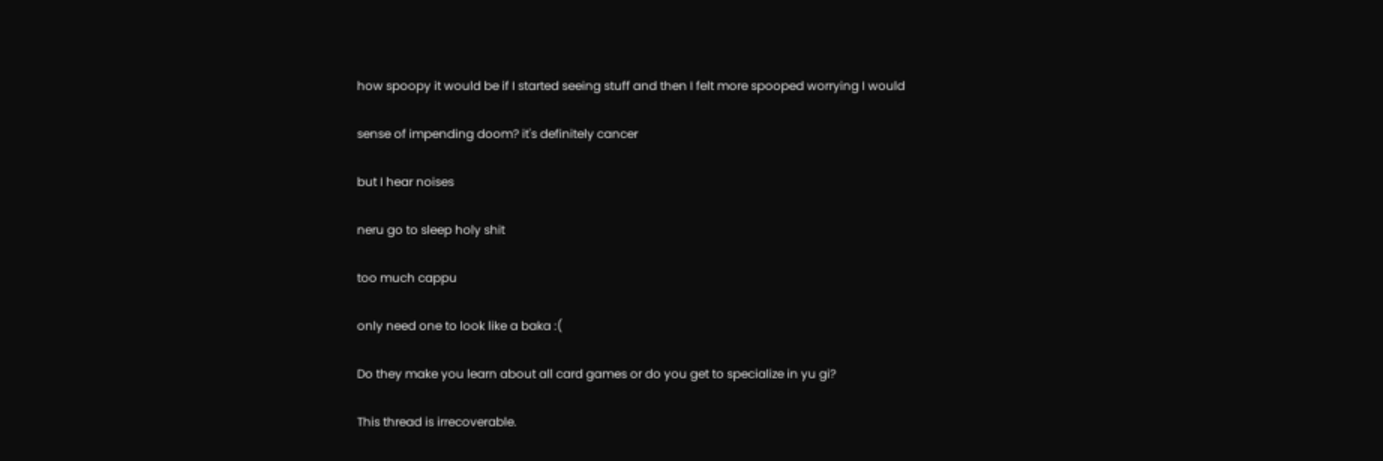how spoopy it would be if I started seeing stuff and then I felt more spooped worrying I would

sense of impending doom? it's definitely cancer

but I hear noises

neru go to sleep holy shit

too much cappu

only need one to look like a baka :(

Do they make you learn about all card games or do you get to specialize in yu gi?

This thread is irrecoverable.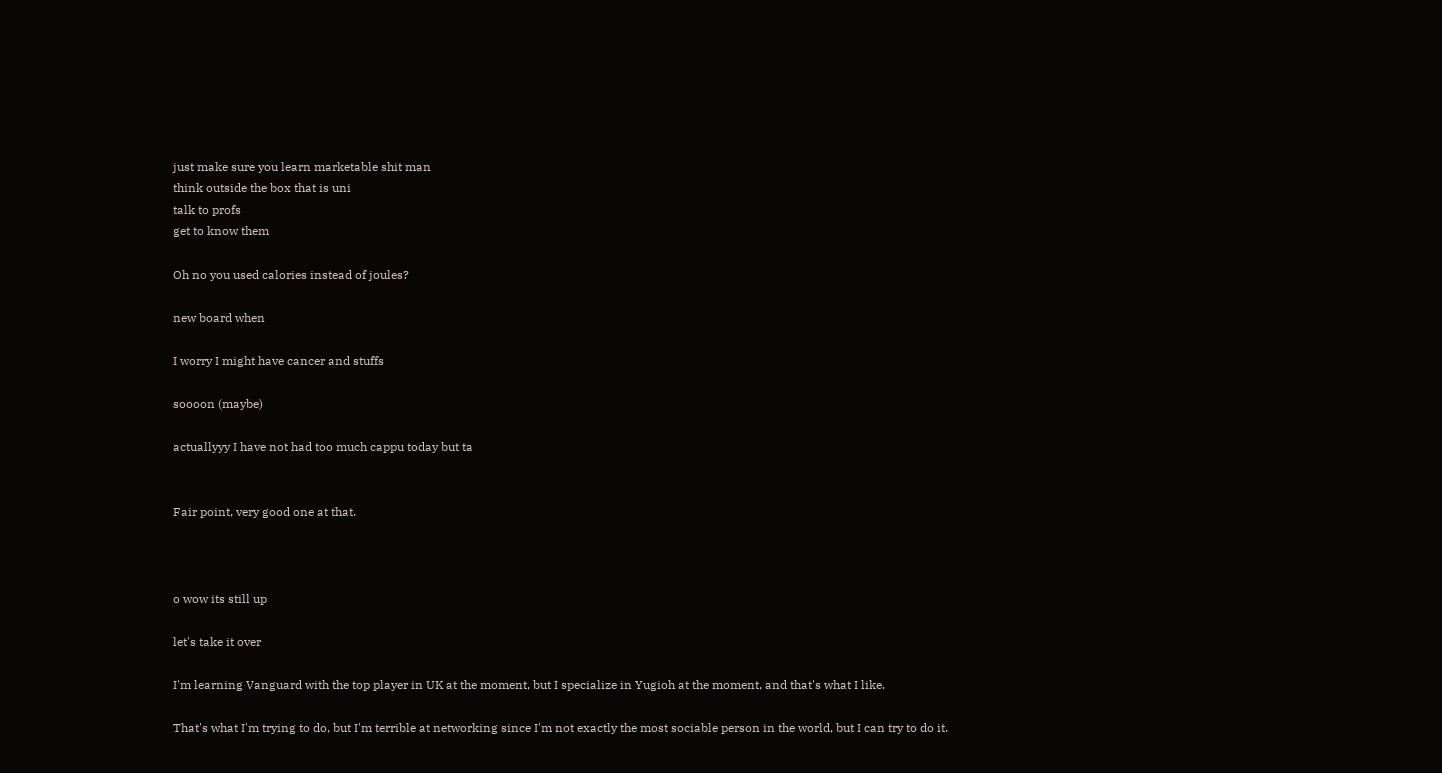just make sure you learn marketable shit man
think outside the box that is uni
talk to profs
get to know them

Oh no you used calories instead of joules?

new board when

I worry I might have cancer and stuffs

soooon (maybe)

actuallyyy I have not had too much cappu today but ta


Fair point, very good one at that.



o wow its still up

let's take it over

I'm learning Vanguard with the top player in UK at the moment, but I specialize in Yugioh at the moment, and that's what I like.

That's what I'm trying to do, but I'm terrible at networking since I'm not exactly the most sociable person in the world, but I can try to do it.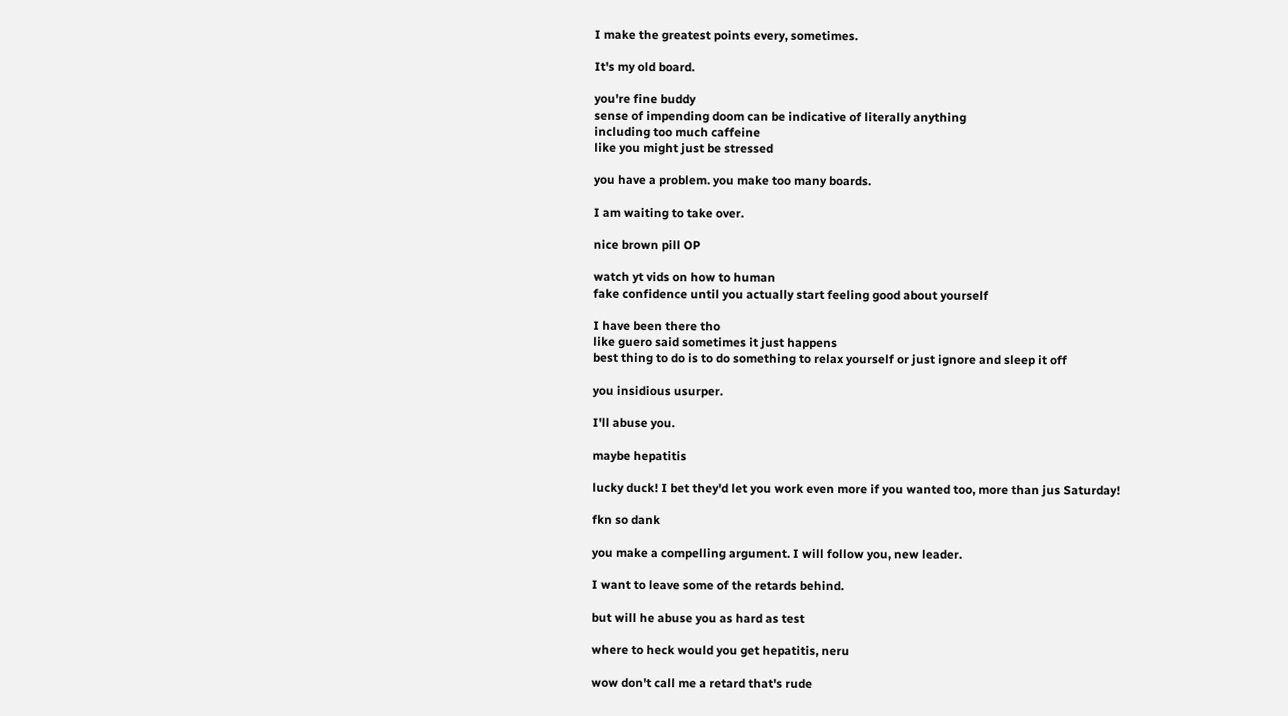I make the greatest points every, sometimes.

It's my old board.

you're fine buddy
sense of impending doom can be indicative of literally anything
including too much caffeine
like you might just be stressed

you have a problem. you make too many boards.

I am waiting to take over.

nice brown pill OP

watch yt vids on how to human
fake confidence until you actually start feeling good about yourself

I have been there tho
like guero said sometimes it just happens
best thing to do is to do something to relax yourself or just ignore and sleep it off

you insidious usurper.

I'll abuse you.

maybe hepatitis

lucky duck! I bet they'd let you work even more if you wanted too, more than jus Saturday!

fkn so dank

you make a compelling argument. I will follow you, new leader.

I want to leave some of the retards behind.

but will he abuse you as hard as test

where to heck would you get hepatitis, neru

wow don't call me a retard that's rude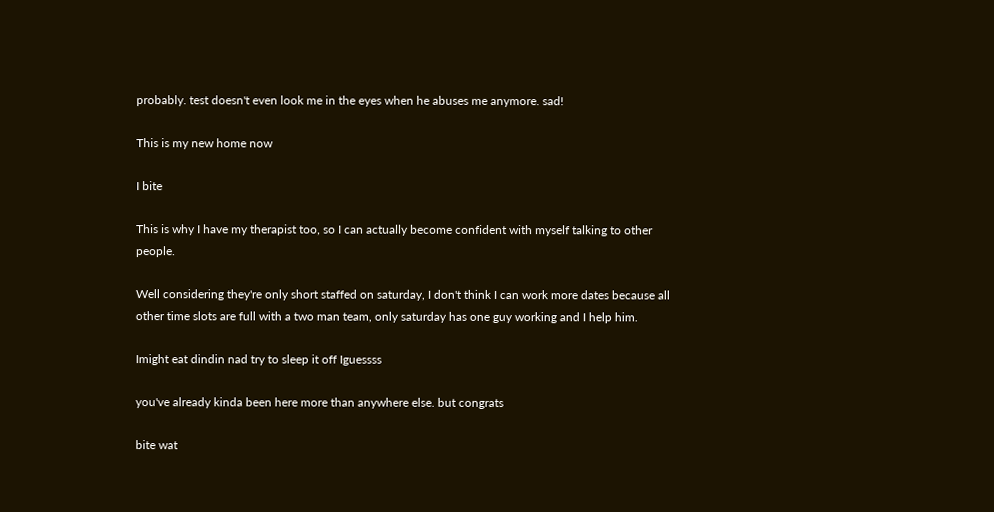probably. test doesn't even look me in the eyes when he abuses me anymore. sad!

This is my new home now

I bite

This is why I have my therapist too, so I can actually become confident with myself talking to other people.

Well considering they're only short staffed on saturday, I don't think I can work more dates because all other time slots are full with a two man team, only saturday has one guy working and I help him.

Imight eat dindin nad try to sleep it off Iguessss

you've already kinda been here more than anywhere else. but congrats

bite wat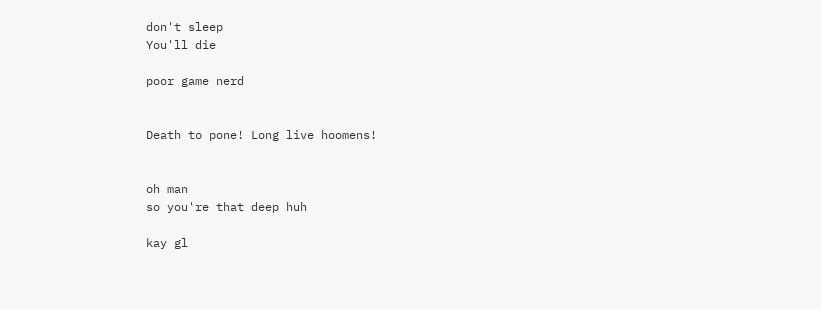don't sleep
You'll die

poor game nerd


Death to pone! Long live hoomens!


oh man
so you're that deep huh

kay gl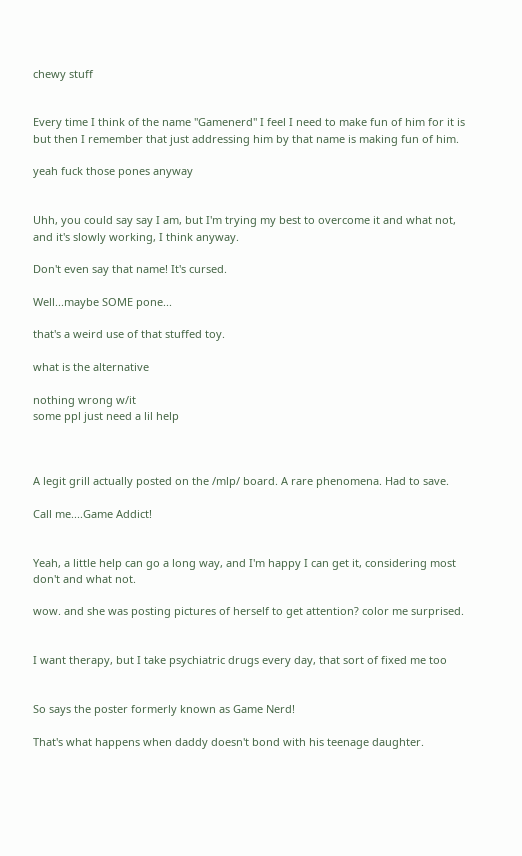chewy stuff


Every time I think of the name "Gamenerd" I feel I need to make fun of him for it is but then I remember that just addressing him by that name is making fun of him.

yeah fuck those pones anyway


Uhh, you could say say I am, but I'm trying my best to overcome it and what not, and it's slowly working, I think anyway.

Don't even say that name! It's cursed.

Well...maybe SOME pone...

that's a weird use of that stuffed toy.

what is the alternative

nothing wrong w/it
some ppl just need a lil help



A legit grill actually posted on the /mlp/ board. A rare phenomena. Had to save.

Call me....Game Addict!


Yeah, a little help can go a long way, and I'm happy I can get it, considering most don't and what not.

wow. and she was posting pictures of herself to get attention? color me surprised.


I want therapy, but I take psychiatric drugs every day, that sort of fixed me too


So says the poster formerly known as Game Nerd!

That's what happens when daddy doesn't bond with his teenage daughter.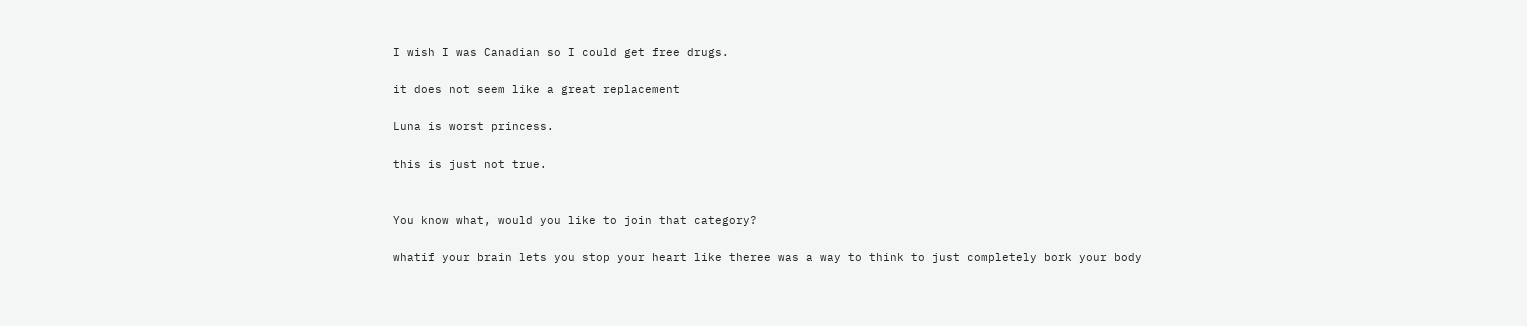I wish I was Canadian so I could get free drugs.

it does not seem like a great replacement

Luna is worst princess.

this is just not true.


You know what, would you like to join that category?

whatif your brain lets you stop your heart like theree was a way to think to just completely bork your body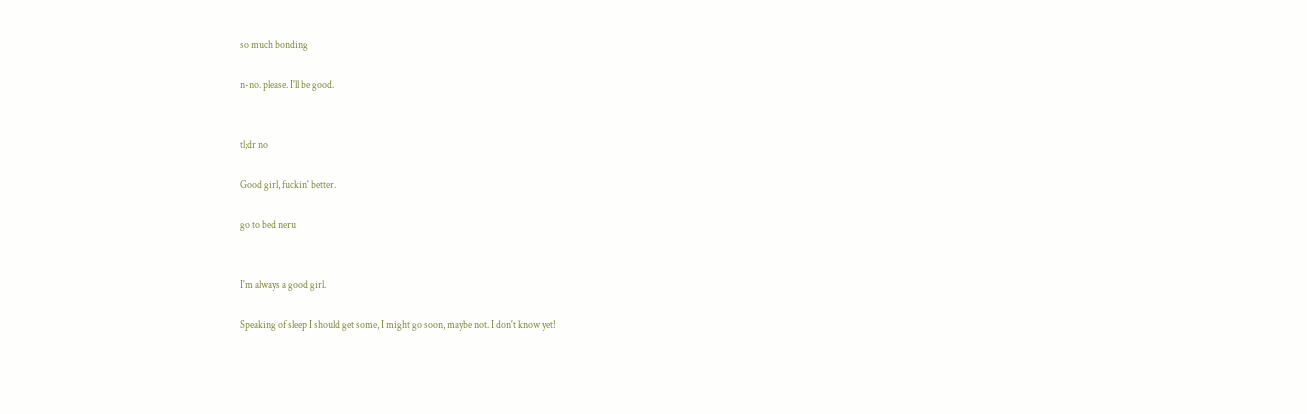so much bonding

n-no. please. I'll be good.


tl;dr no

Good girl, fuckin' better.

go to bed neru


I'm always a good girl.

Speaking of sleep I should get some, I might go soon, maybe not. I don't know yet!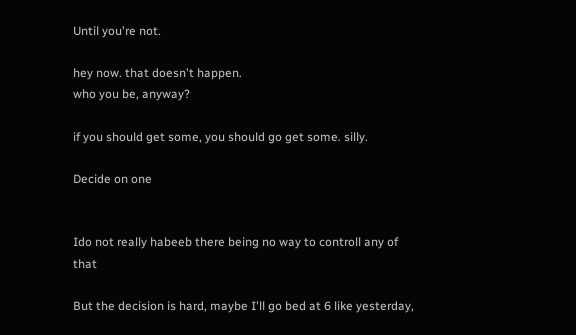Until you're not.

hey now. that doesn't happen.
who you be, anyway?

if you should get some, you should go get some. silly.

Decide on one


Ido not really habeeb there being no way to controll any of that

But the decision is hard, maybe I'll go bed at 6 like yesterday,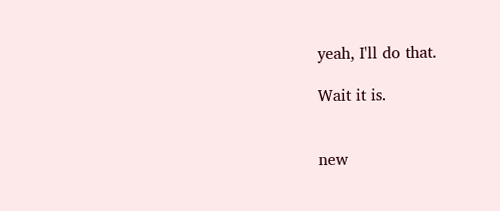yeah, I'll do that.

Wait it is.


new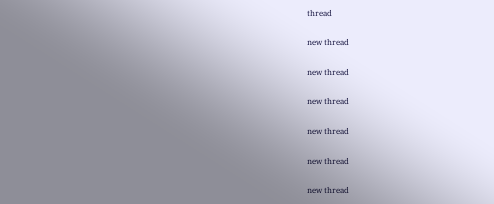thread

new thread

new thread

new thread

new thread

new thread

new thread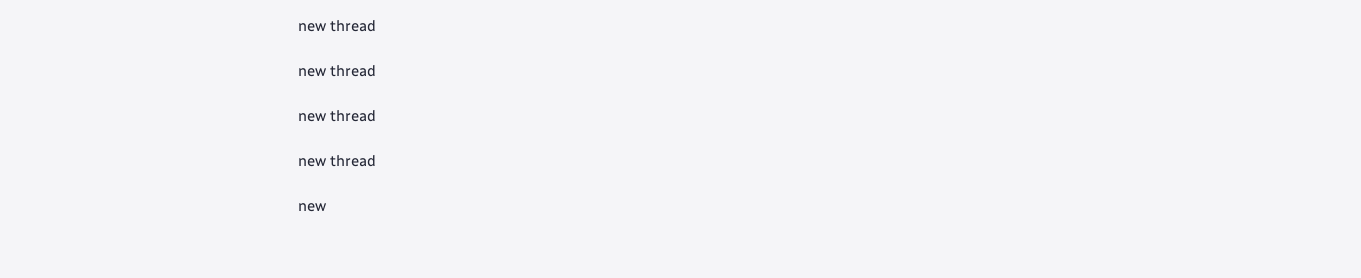new thread

new thread

new thread

new thread

new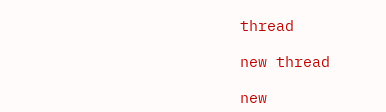thread

new thread

new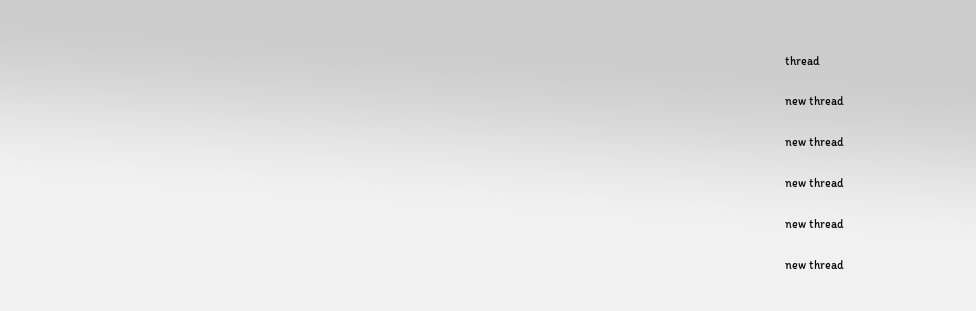thread

new thread

new thread

new thread

new thread

new thread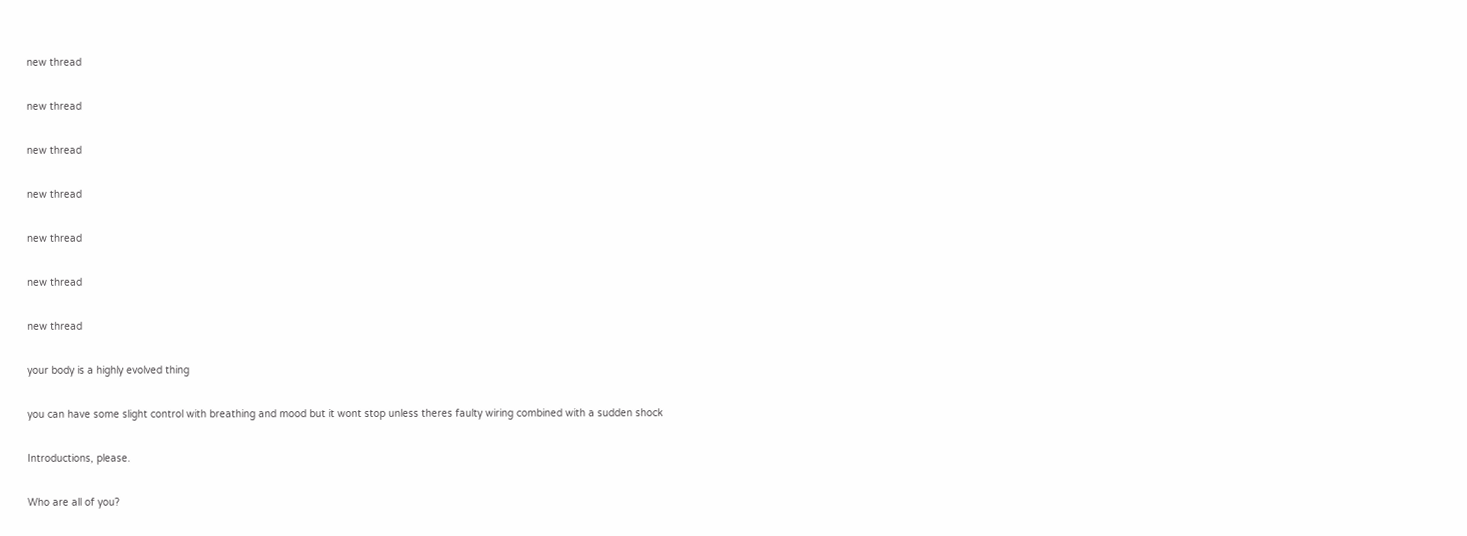new thread

new thread

new thread

new thread

new thread

new thread

new thread

your body is a highly evolved thing

you can have some slight control with breathing and mood but it wont stop unless theres faulty wiring combined with a sudden shock

Introductions, please.

Who are all of you?